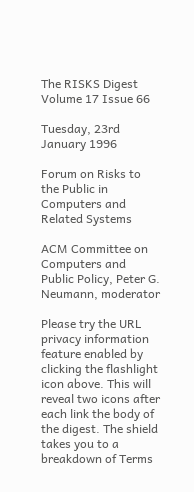The RISKS Digest
Volume 17 Issue 66

Tuesday, 23rd January 1996

Forum on Risks to the Public in Computers and Related Systems

ACM Committee on Computers and Public Policy, Peter G. Neumann, moderator

Please try the URL privacy information feature enabled by clicking the flashlight icon above. This will reveal two icons after each link the body of the digest. The shield takes you to a breakdown of Terms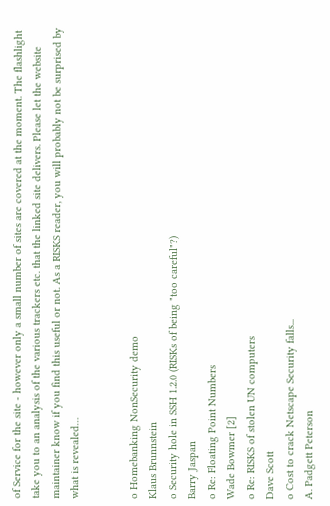of Service for the site - however only a small number of sites are covered at the moment. The flashlight take you to an analysis of the various trackers etc. that the linked site delivers. Please let the website maintainer know if you find this useful or not. As a RISKS reader, you will probably not be surprised by what is revealed…


o Homebanking NonSecurity demo
Klaus Brunnstein
o Security hole in SSH 1.2.0 (RISKs of being "too careful"?)
Barry Jaspan
o Re: Floating Point Numbers
Wade Bowmer [2]
o Re: RISKS of stolen UN computers
Dave Scott
o Cost to crack Netscape Security falls...
A. Padgett Peterson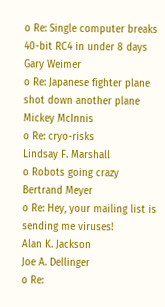o Re: Single computer breaks 40-bit RC4 in under 8 days
Gary Weimer
o Re: Japanese fighter plane shot down another plane
Mickey McInnis
o Re: cryo-risks
Lindsay F. Marshall
o Robots going crazy
Bertrand Meyer
o Re: Hey, your mailing list is sending me viruses!
Alan K. Jackson
Joe A. Dellinger
o Re: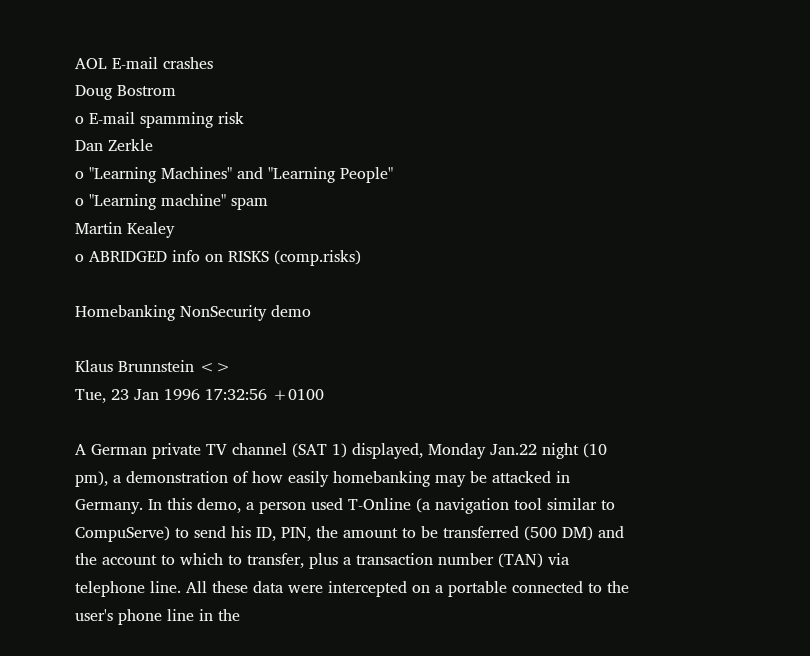AOL E-mail crashes
Doug Bostrom
o E-mail spamming risk
Dan Zerkle
o "Learning Machines" and "Learning People"
o "Learning machine" spam
Martin Kealey
o ABRIDGED info on RISKS (comp.risks)

Homebanking NonSecurity demo

Klaus Brunnstein <>
Tue, 23 Jan 1996 17:32:56 +0100

A German private TV channel (SAT 1) displayed, Monday Jan.22 night (10 pm), a demonstration of how easily homebanking may be attacked in Germany. In this demo, a person used T-Online (a navigation tool similar to CompuServe) to send his ID, PIN, the amount to be transferred (500 DM) and the account to which to transfer, plus a transaction number (TAN) via telephone line. All these data were intercepted on a portable connected to the user's phone line in the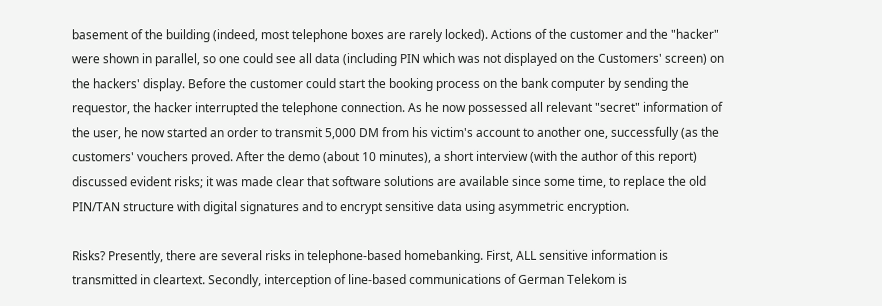basement of the building (indeed, most telephone boxes are rarely locked). Actions of the customer and the "hacker" were shown in parallel, so one could see all data (including PIN which was not displayed on the Customers' screen) on the hackers' display. Before the customer could start the booking process on the bank computer by sending the requestor, the hacker interrupted the telephone connection. As he now possessed all relevant "secret" information of the user, he now started an order to transmit 5,000 DM from his victim's account to another one, successfully (as the customers' vouchers proved. After the demo (about 10 minutes), a short interview (with the author of this report) discussed evident risks; it was made clear that software solutions are available since some time, to replace the old PIN/TAN structure with digital signatures and to encrypt sensitive data using asymmetric encryption.

Risks? Presently, there are several risks in telephone-based homebanking. First, ALL sensitive information is transmitted in cleartext. Secondly, interception of line-based communications of German Telekom is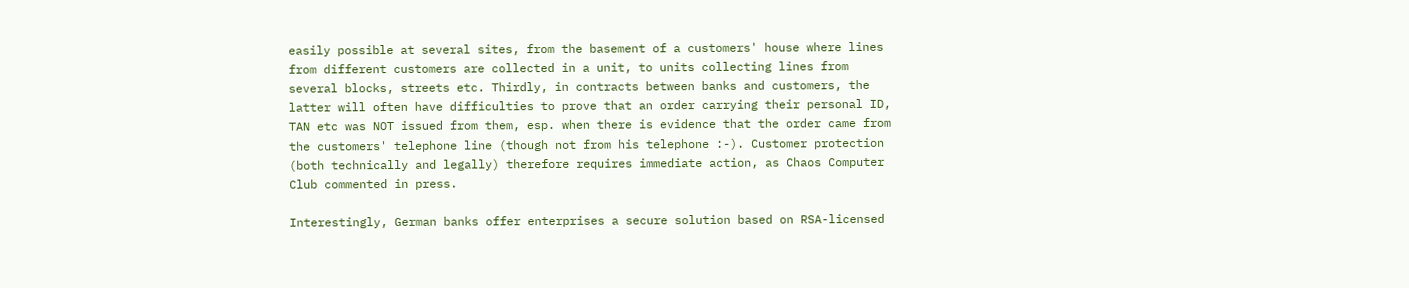easily possible at several sites, from the basement of a customers' house where lines from different customers are collected in a unit, to units collecting lines from several blocks, streets etc. Thirdly, in contracts between banks and customers, the latter will often have difficulties to prove that an order carrying their personal ID, TAN etc was NOT issued from them, esp. when there is evidence that the order came from the customers' telephone line (though not from his telephone :-). Customer protection (both technically and legally) therefore requires immediate action, as Chaos Computer Club commented in press.

Interestingly, German banks offer enterprises a secure solution based on RSA-licensed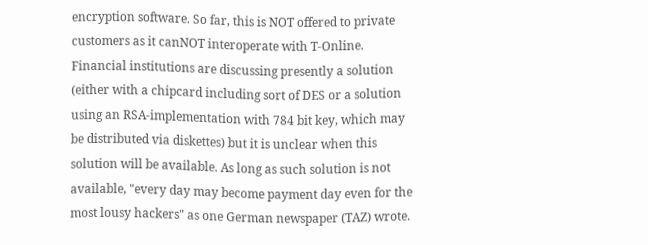encryption software. So far, this is NOT offered to private customers as it canNOT interoperate with T-Online. Financial institutions are discussing presently a solution (either with a chipcard including sort of DES or a solution using an RSA-implementation with 784 bit key, which may be distributed via diskettes) but it is unclear when this solution will be available. As long as such solution is not available, "every day may become payment day even for the most lousy hackers" as one German newspaper (TAZ) wrote.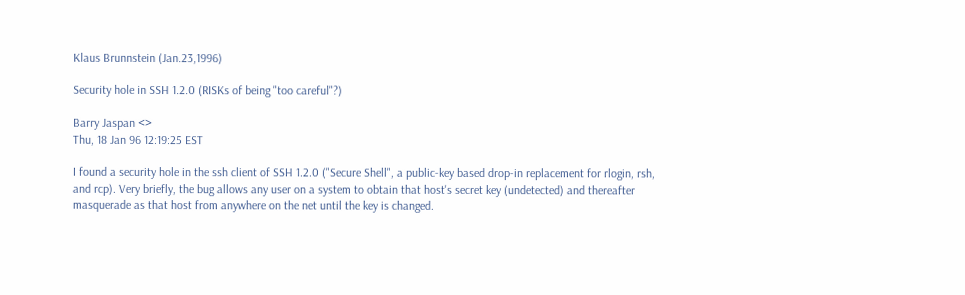Klaus Brunnstein (Jan.23,1996)

Security hole in SSH 1.2.0 (RISKs of being "too careful"?)

Barry Jaspan <>
Thu, 18 Jan 96 12:19:25 EST

I found a security hole in the ssh client of SSH 1.2.0 ("Secure Shell", a public-key based drop-in replacement for rlogin, rsh, and rcp). Very briefly, the bug allows any user on a system to obtain that host's secret key (undetected) and thereafter masquerade as that host from anywhere on the net until the key is changed.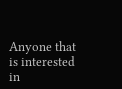Anyone that is interested in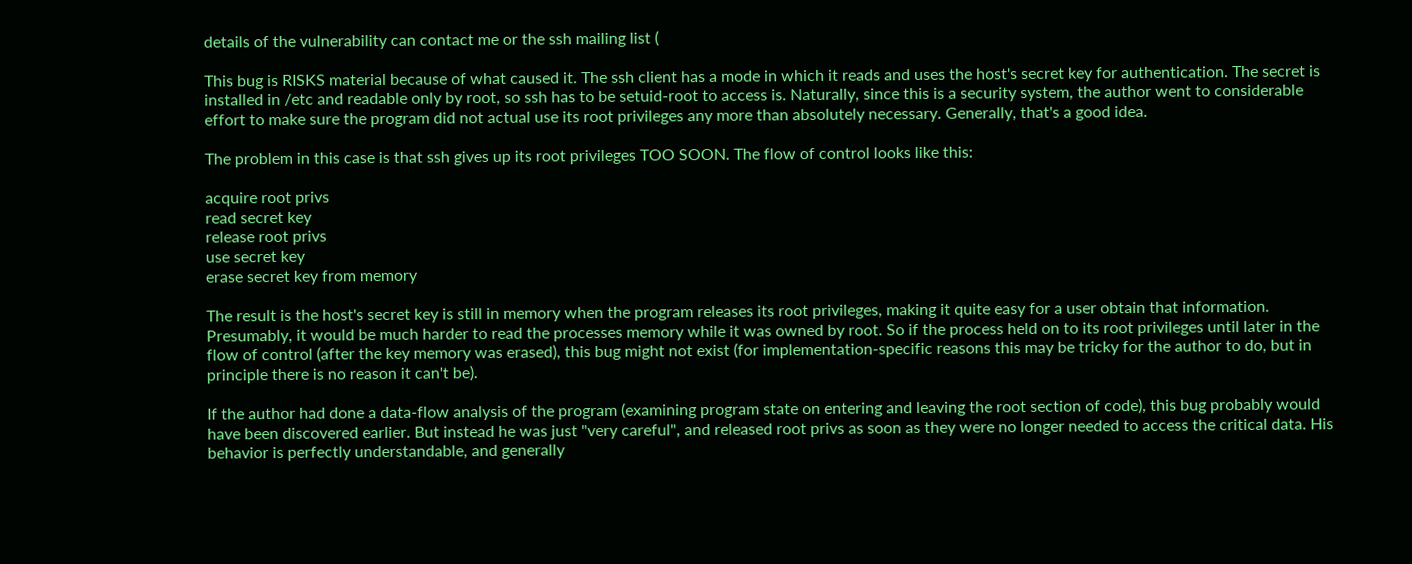details of the vulnerability can contact me or the ssh mailing list (

This bug is RISKS material because of what caused it. The ssh client has a mode in which it reads and uses the host's secret key for authentication. The secret is installed in /etc and readable only by root, so ssh has to be setuid-root to access is. Naturally, since this is a security system, the author went to considerable effort to make sure the program did not actual use its root privileges any more than absolutely necessary. Generally, that's a good idea.

The problem in this case is that ssh gives up its root privileges TOO SOON. The flow of control looks like this:

acquire root privs
read secret key
release root privs
use secret key
erase secret key from memory

The result is the host's secret key is still in memory when the program releases its root privileges, making it quite easy for a user obtain that information. Presumably, it would be much harder to read the processes memory while it was owned by root. So if the process held on to its root privileges until later in the flow of control (after the key memory was erased), this bug might not exist (for implementation-specific reasons this may be tricky for the author to do, but in principle there is no reason it can't be).

If the author had done a data-flow analysis of the program (examining program state on entering and leaving the root section of code), this bug probably would have been discovered earlier. But instead he was just "very careful", and released root privs as soon as they were no longer needed to access the critical data. His behavior is perfectly understandable, and generally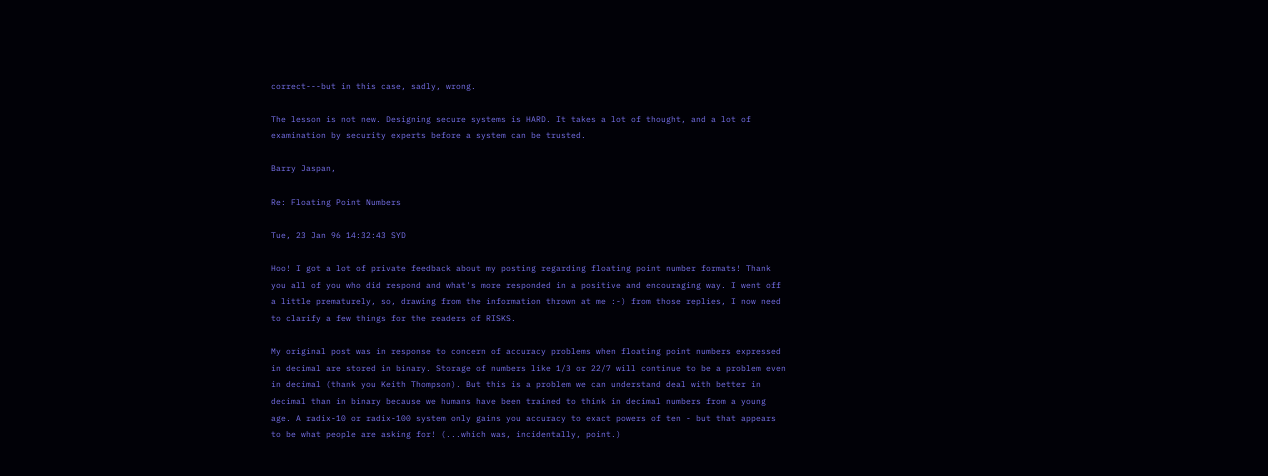correct---but in this case, sadly, wrong.

The lesson is not new. Designing secure systems is HARD. It takes a lot of thought, and a lot of examination by security experts before a system can be trusted.

Barry Jaspan,

Re: Floating Point Numbers

Tue, 23 Jan 96 14:32:43 SYD

Hoo! I got a lot of private feedback about my posting regarding floating point number formats! Thank you all of you who did respond and what's more responded in a positive and encouraging way. I went off a little prematurely, so, drawing from the information thrown at me :-) from those replies, I now need to clarify a few things for the readers of RISKS.

My original post was in response to concern of accuracy problems when floating point numbers expressed in decimal are stored in binary. Storage of numbers like 1/3 or 22/7 will continue to be a problem even in decimal (thank you Keith Thompson). But this is a problem we can understand deal with better in decimal than in binary because we humans have been trained to think in decimal numbers from a young age. A radix-10 or radix-100 system only gains you accuracy to exact powers of ten - but that appears to be what people are asking for! (...which was, incidentally, point.)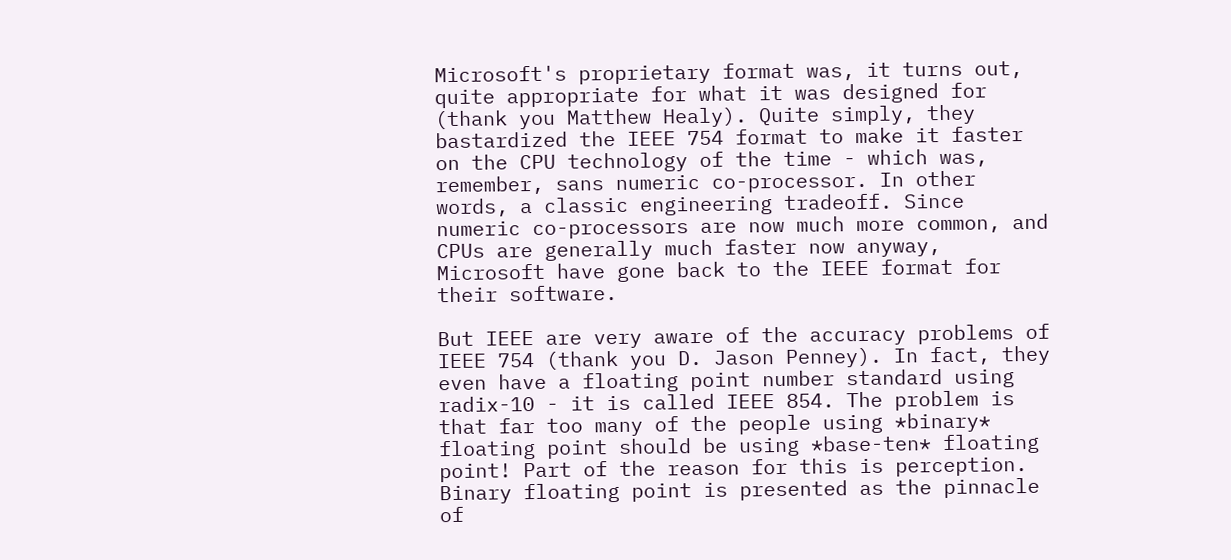Microsoft's proprietary format was, it turns out, quite appropriate for what it was designed for (thank you Matthew Healy). Quite simply, they bastardized the IEEE 754 format to make it faster on the CPU technology of the time - which was, remember, sans numeric co-processor. In other words, a classic engineering tradeoff. Since numeric co-processors are now much more common, and CPUs are generally much faster now anyway, Microsoft have gone back to the IEEE format for their software.

But IEEE are very aware of the accuracy problems of IEEE 754 (thank you D. Jason Penney). In fact, they even have a floating point number standard using radix-10 - it is called IEEE 854. The problem is that far too many of the people using *binary* floating point should be using *base-ten* floating point! Part of the reason for this is perception. Binary floating point is presented as the pinnacle of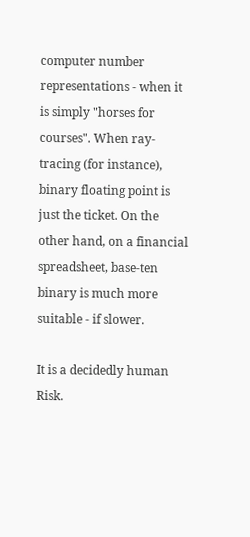computer number representations - when it is simply "horses for courses". When ray-tracing (for instance), binary floating point is just the ticket. On the other hand, on a financial spreadsheet, base-ten binary is much more suitable - if slower.

It is a decidedly human Risk.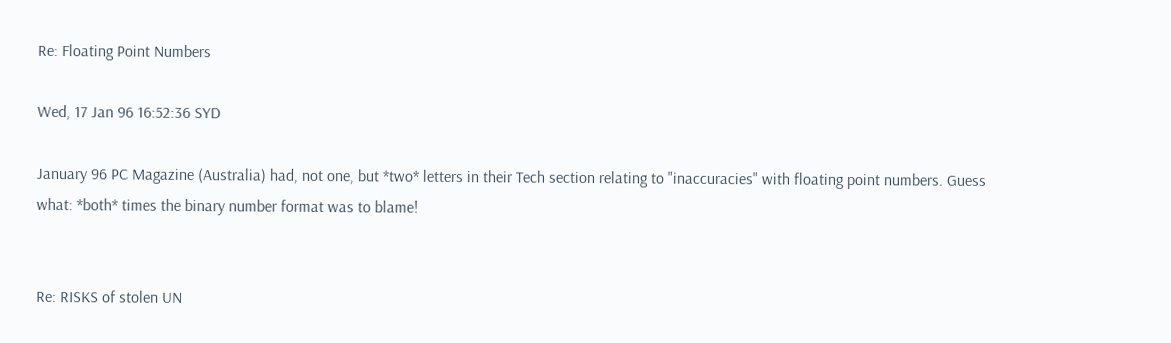Re: Floating Point Numbers

Wed, 17 Jan 96 16:52:36 SYD

January 96 PC Magazine (Australia) had, not one, but *two* letters in their Tech section relating to "inaccuracies" with floating point numbers. Guess what: *both* times the binary number format was to blame!


Re: RISKS of stolen UN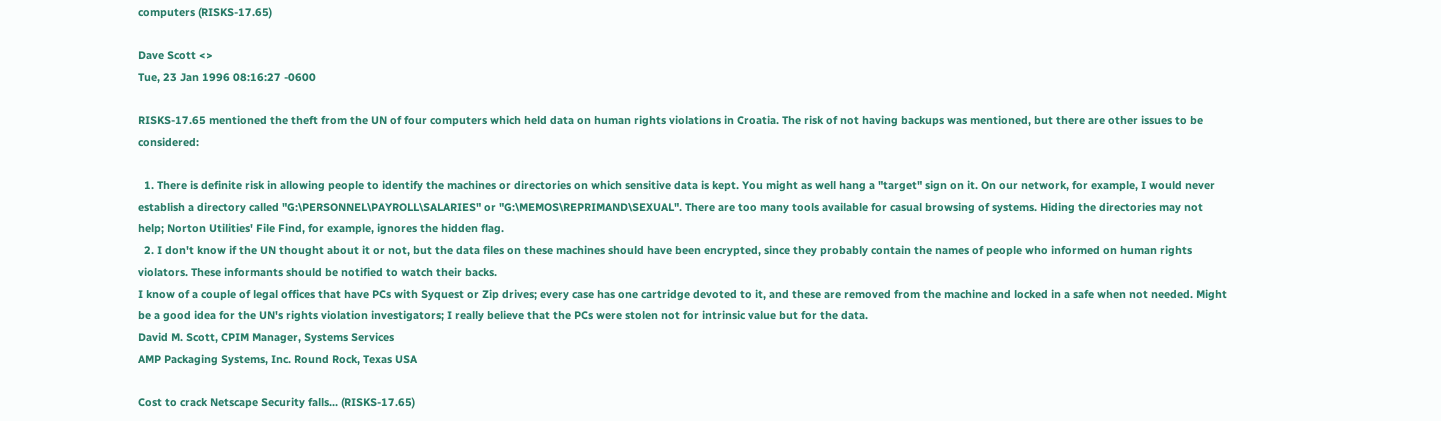computers (RISKS-17.65)

Dave Scott <>
Tue, 23 Jan 1996 08:16:27 -0600

RISKS-17.65 mentioned the theft from the UN of four computers which held data on human rights violations in Croatia. The risk of not having backups was mentioned, but there are other issues to be considered:

  1. There is definite risk in allowing people to identify the machines or directories on which sensitive data is kept. You might as well hang a "target" sign on it. On our network, for example, I would never establish a directory called "G:\PERSONNEL\PAYROLL\SALARIES" or "G:\MEMOS\REPRIMAND\SEXUAL". There are too many tools available for casual browsing of systems. Hiding the directories may not help; Norton Utilities' File Find, for example, ignores the hidden flag.
  2. I don't know if the UN thought about it or not, but the data files on these machines should have been encrypted, since they probably contain the names of people who informed on human rights violators. These informants should be notified to watch their backs.
I know of a couple of legal offices that have PCs with Syquest or Zip drives; every case has one cartridge devoted to it, and these are removed from the machine and locked in a safe when not needed. Might be a good idea for the UN's rights violation investigators; I really believe that the PCs were stolen not for intrinsic value but for the data.
David M. Scott, CPIM Manager, Systems Services
AMP Packaging Systems, Inc. Round Rock, Texas USA

Cost to crack Netscape Security falls... (RISKS-17.65)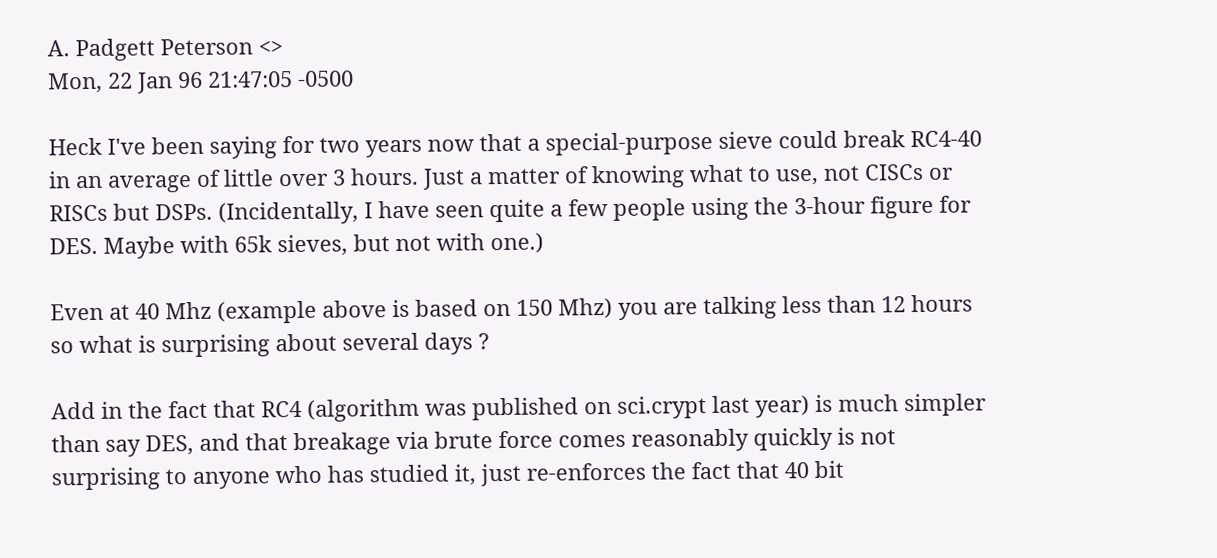A. Padgett Peterson <>
Mon, 22 Jan 96 21:47:05 -0500

Heck I've been saying for two years now that a special-purpose sieve could break RC4-40 in an average of little over 3 hours. Just a matter of knowing what to use, not CISCs or RISCs but DSPs. (Incidentally, I have seen quite a few people using the 3-hour figure for DES. Maybe with 65k sieves, but not with one.)

Even at 40 Mhz (example above is based on 150 Mhz) you are talking less than 12 hours so what is surprising about several days ?

Add in the fact that RC4 (algorithm was published on sci.crypt last year) is much simpler than say DES, and that breakage via brute force comes reasonably quickly is not surprising to anyone who has studied it, just re-enforces the fact that 40 bit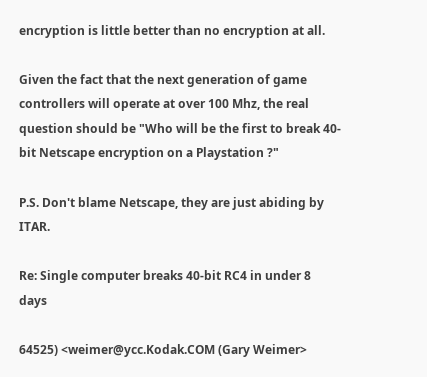encryption is little better than no encryption at all.

Given the fact that the next generation of game controllers will operate at over 100 Mhz, the real question should be "Who will be the first to break 40-bit Netscape encryption on a Playstation ?"

P.S. Don't blame Netscape, they are just abiding by ITAR.

Re: Single computer breaks 40-bit RC4 in under 8 days

64525) <weimer@ycc.Kodak.COM (Gary Weimer>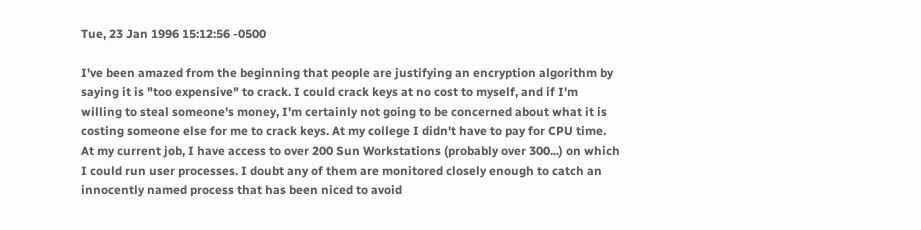Tue, 23 Jan 1996 15:12:56 -0500

I've been amazed from the beginning that people are justifying an encryption algorithm by saying it is "too expensive" to crack. I could crack keys at no cost to myself, and if I'm willing to steal someone's money, I'm certainly not going to be concerned about what it is costing someone else for me to crack keys. At my college I didn't have to pay for CPU time. At my current job, I have access to over 200 Sun Workstations (probably over 300...) on which I could run user processes. I doubt any of them are monitored closely enough to catch an innocently named process that has been niced to avoid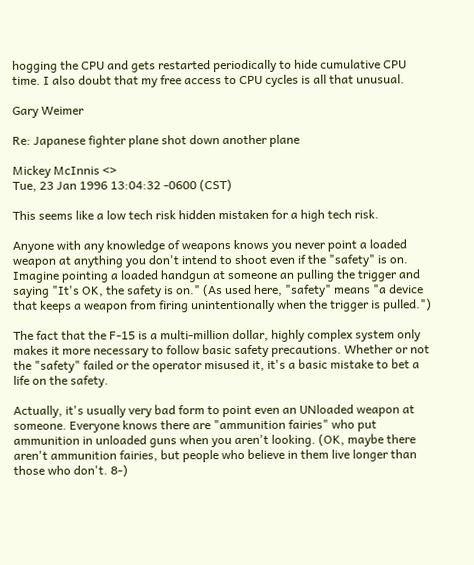hogging the CPU and gets restarted periodically to hide cumulative CPU time. I also doubt that my free access to CPU cycles is all that unusual.

Gary Weimer

Re: Japanese fighter plane shot down another plane

Mickey McInnis <>
Tue, 23 Jan 1996 13:04:32 -0600 (CST)

This seems like a low tech risk hidden mistaken for a high tech risk.

Anyone with any knowledge of weapons knows you never point a loaded weapon at anything you don't intend to shoot even if the "safety" is on. Imagine pointing a loaded handgun at someone an pulling the trigger and saying "It's OK, the safety is on." (As used here, "safety" means "a device that keeps a weapon from firing unintentionally when the trigger is pulled.")

The fact that the F-15 is a multi-million dollar, highly complex system only makes it more necessary to follow basic safety precautions. Whether or not the "safety" failed or the operator misused it, it's a basic mistake to bet a life on the safety.

Actually, it's usually very bad form to point even an UNloaded weapon at someone. Everyone knows there are "ammunition fairies" who put ammunition in unloaded guns when you aren't looking. (OK, maybe there aren't ammunition fairies, but people who believe in them live longer than those who don't. 8-)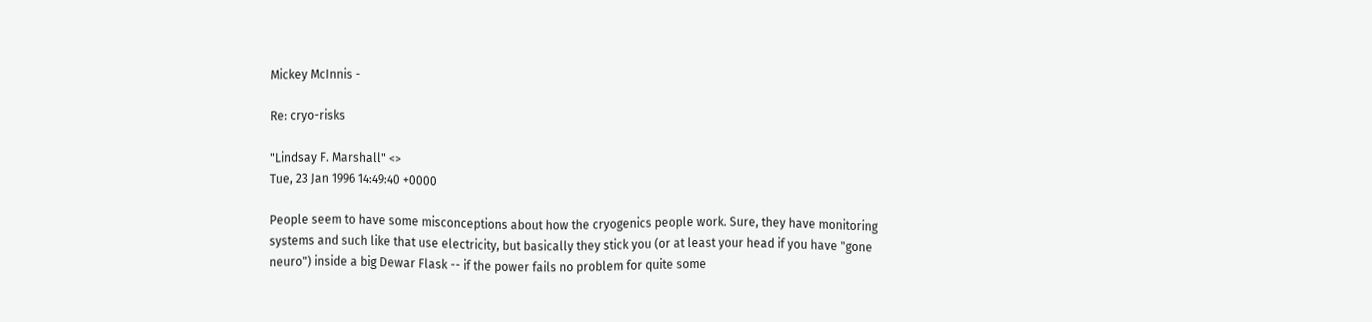Mickey McInnis -

Re: cryo-risks

"Lindsay F. Marshall" <>
Tue, 23 Jan 1996 14:49:40 +0000

People seem to have some misconceptions about how the cryogenics people work. Sure, they have monitoring systems and such like that use electricity, but basically they stick you (or at least your head if you have "gone neuro") inside a big Dewar Flask -- if the power fails no problem for quite some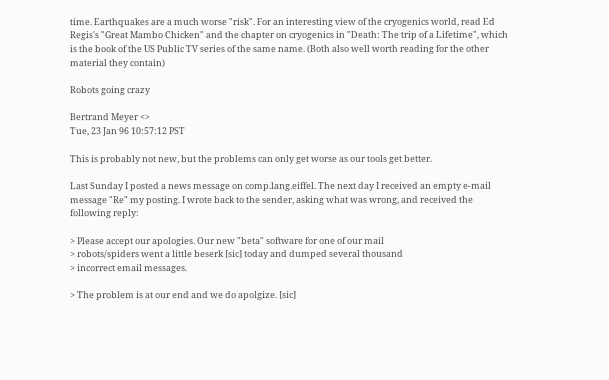time. Earthquakes are a much worse "risk". For an interesting view of the cryogenics world, read Ed Regis's "Great Mambo Chicken" and the chapter on cryogenics in "Death: The trip of a Lifetime", which is the book of the US Public TV series of the same name. (Both also well worth reading for the other material they contain)

Robots going crazy

Bertrand Meyer <>
Tue, 23 Jan 96 10:57:12 PST

This is probably not new, but the problems can only get worse as our tools get better.

Last Sunday I posted a news message on comp.lang.eiffel. The next day I received an empty e-mail message "Re" my posting. I wrote back to the sender, asking what was wrong, and received the following reply:

> Please accept our apologies. Our new "beta" software for one of our mail
> robots/spiders went a little beserk [sic] today and dumped several thousand
> incorrect email messages.

> The problem is at our end and we do apolgize. [sic]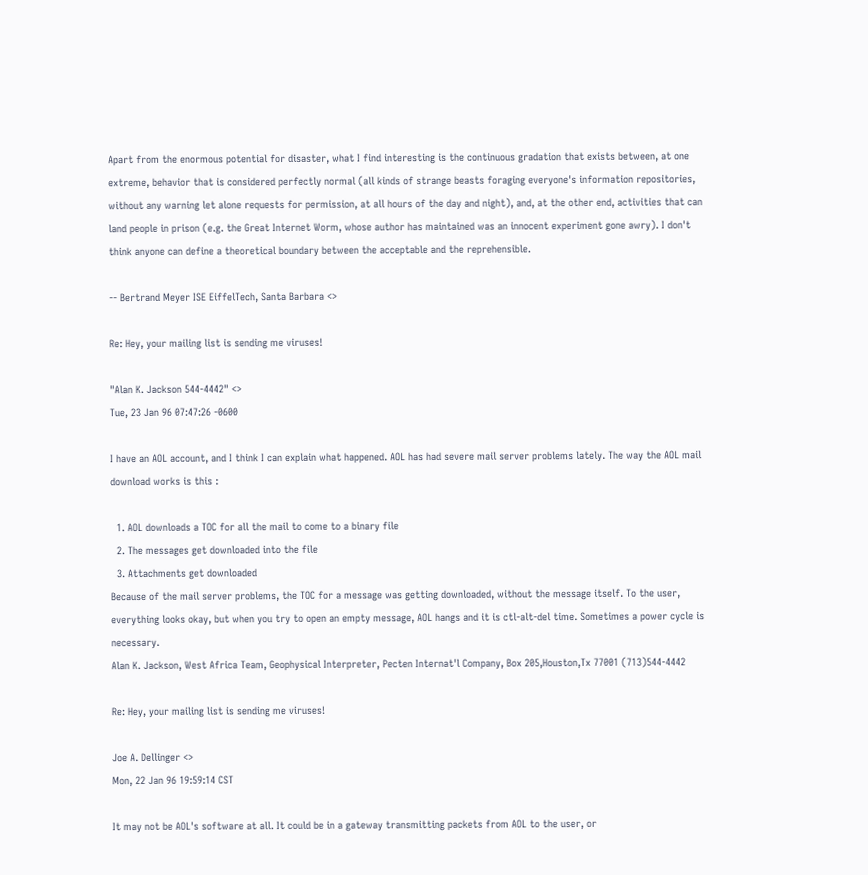Apart from the enormous potential for disaster, what I find interesting is the continuous gradation that exists between, at one extreme, behavior that is considered perfectly normal (all kinds of strange beasts foraging everyone's information repositories, without any warning let alone requests for permission, at all hours of the day and night), and, at the other end, activities that can land people in prison (e.g. the Great Internet Worm, whose author has maintained was an innocent experiment gone awry). I don't think anyone can define a theoretical boundary between the acceptable and the reprehensible.

-- Bertrand Meyer ISE EiffelTech, Santa Barbara <>

Re: Hey, your mailing list is sending me viruses!

"Alan K. Jackson 544-4442" <>
Tue, 23 Jan 96 07:47:26 -0600

I have an AOL account, and I think I can explain what happened. AOL has had severe mail server problems lately. The way the AOL mail download works is this :

  1. AOL downloads a TOC for all the mail to come to a binary file
  2. The messages get downloaded into the file
  3. Attachments get downloaded
Because of the mail server problems, the TOC for a message was getting downloaded, without the message itself. To the user, everything looks okay, but when you try to open an empty message, AOL hangs and it is ctl-alt-del time. Sometimes a power cycle is necessary.
Alan K. Jackson, West Africa Team, Geophysical Interpreter, Pecten Internat'l Company, Box 205,Houston,Tx 77001 (713)544-4442

Re: Hey, your mailing list is sending me viruses!

Joe A. Dellinger <>
Mon, 22 Jan 96 19:59:14 CST

It may not be AOL's software at all. It could be in a gateway transmitting packets from AOL to the user, or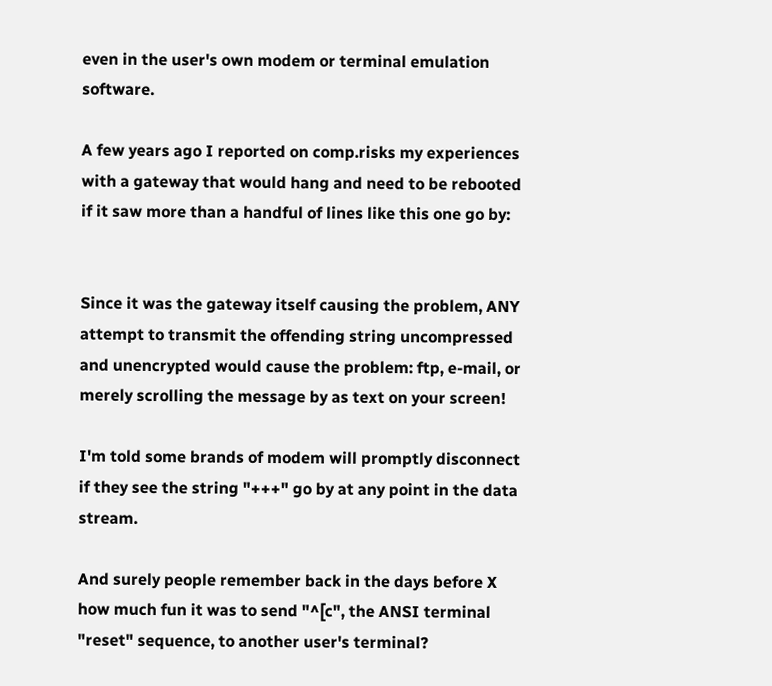even in the user's own modem or terminal emulation software.

A few years ago I reported on comp.risks my experiences with a gateway that would hang and need to be rebooted if it saw more than a handful of lines like this one go by:


Since it was the gateway itself causing the problem, ANY attempt to transmit the offending string uncompressed and unencrypted would cause the problem: ftp, e-mail, or merely scrolling the message by as text on your screen!

I'm told some brands of modem will promptly disconnect if they see the string "+++" go by at any point in the data stream.

And surely people remember back in the days before X how much fun it was to send "^[c", the ANSI terminal "reset" sequence, to another user's terminal?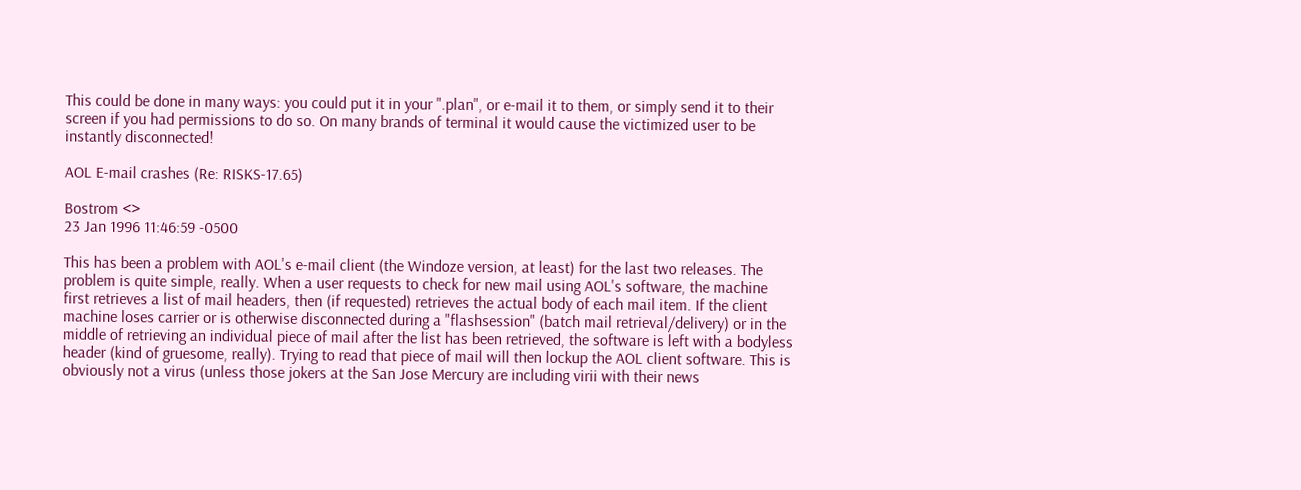This could be done in many ways: you could put it in your ".plan", or e-mail it to them, or simply send it to their screen if you had permissions to do so. On many brands of terminal it would cause the victimized user to be instantly disconnected!

AOL E-mail crashes (Re: RISKS-17.65)

Bostrom <>
23 Jan 1996 11:46:59 -0500

This has been a problem with AOL's e-mail client (the Windoze version, at least) for the last two releases. The problem is quite simple, really. When a user requests to check for new mail using AOL's software, the machine first retrieves a list of mail headers, then (if requested) retrieves the actual body of each mail item. If the client machine loses carrier or is otherwise disconnected during a "flashsession" (batch mail retrieval/delivery) or in the middle of retrieving an individual piece of mail after the list has been retrieved, the software is left with a bodyless header (kind of gruesome, really). Trying to read that piece of mail will then lockup the AOL client software. This is obviously not a virus (unless those jokers at the San Jose Mercury are including virii with their news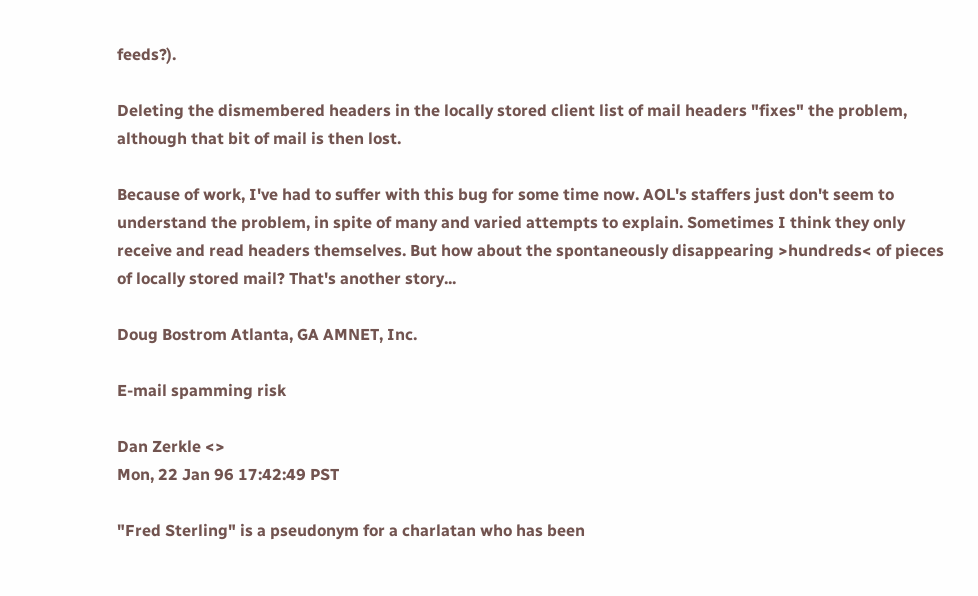feeds?).

Deleting the dismembered headers in the locally stored client list of mail headers "fixes" the problem, although that bit of mail is then lost.

Because of work, I've had to suffer with this bug for some time now. AOL's staffers just don't seem to understand the problem, in spite of many and varied attempts to explain. Sometimes I think they only receive and read headers themselves. But how about the spontaneously disappearing >hundreds< of pieces of locally stored mail? That's another story...

Doug Bostrom Atlanta, GA AMNET, Inc.

E-mail spamming risk

Dan Zerkle <>
Mon, 22 Jan 96 17:42:49 PST

"Fred Sterling" is a pseudonym for a charlatan who has been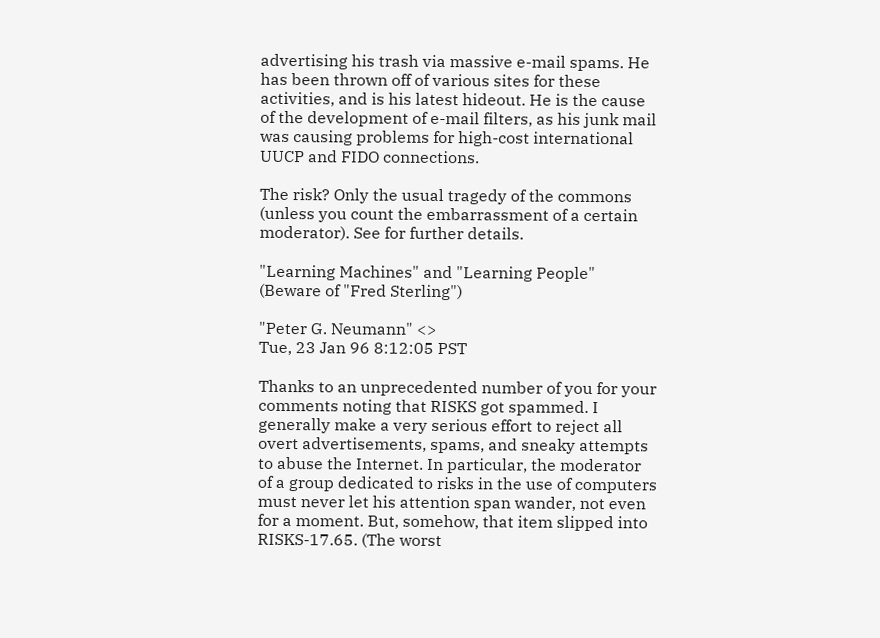advertising his trash via massive e-mail spams. He has been thrown off of various sites for these activities, and is his latest hideout. He is the cause of the development of e-mail filters, as his junk mail was causing problems for high-cost international UUCP and FIDO connections.

The risk? Only the usual tragedy of the commons (unless you count the embarrassment of a certain moderator). See for further details.

"Learning Machines" and "Learning People" (Beware of "Fred Sterling")

"Peter G. Neumann" <>
Tue, 23 Jan 96 8:12:05 PST

Thanks to an unprecedented number of you for your comments noting that RISKS got spammed. I generally make a very serious effort to reject all overt advertisements, spams, and sneaky attempts to abuse the Internet. In particular, the moderator of a group dedicated to risks in the use of computers must never let his attention span wander, not even for a moment. But, somehow, that item slipped into RISKS-17.65. (The worst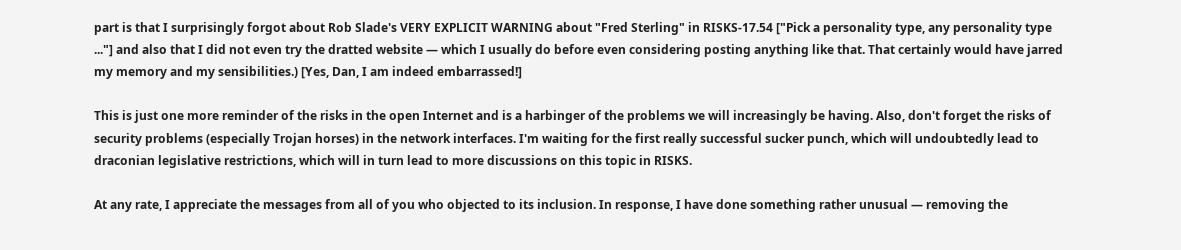part is that I surprisingly forgot about Rob Slade's VERY EXPLICIT WARNING about "Fred Sterling" in RISKS-17.54 ["Pick a personality type, any personality type ..."] and also that I did not even try the dratted website — which I usually do before even considering posting anything like that. That certainly would have jarred my memory and my sensibilities.) [Yes, Dan, I am indeed embarrassed!]

This is just one more reminder of the risks in the open Internet and is a harbinger of the problems we will increasingly be having. Also, don't forget the risks of security problems (especially Trojan horses) in the network interfaces. I'm waiting for the first really successful sucker punch, which will undoubtedly lead to draconian legislative restrictions, which will in turn lead to more discussions on this topic in RISKS.

At any rate, I appreciate the messages from all of you who objected to its inclusion. In response, I have done something rather unusual — removing the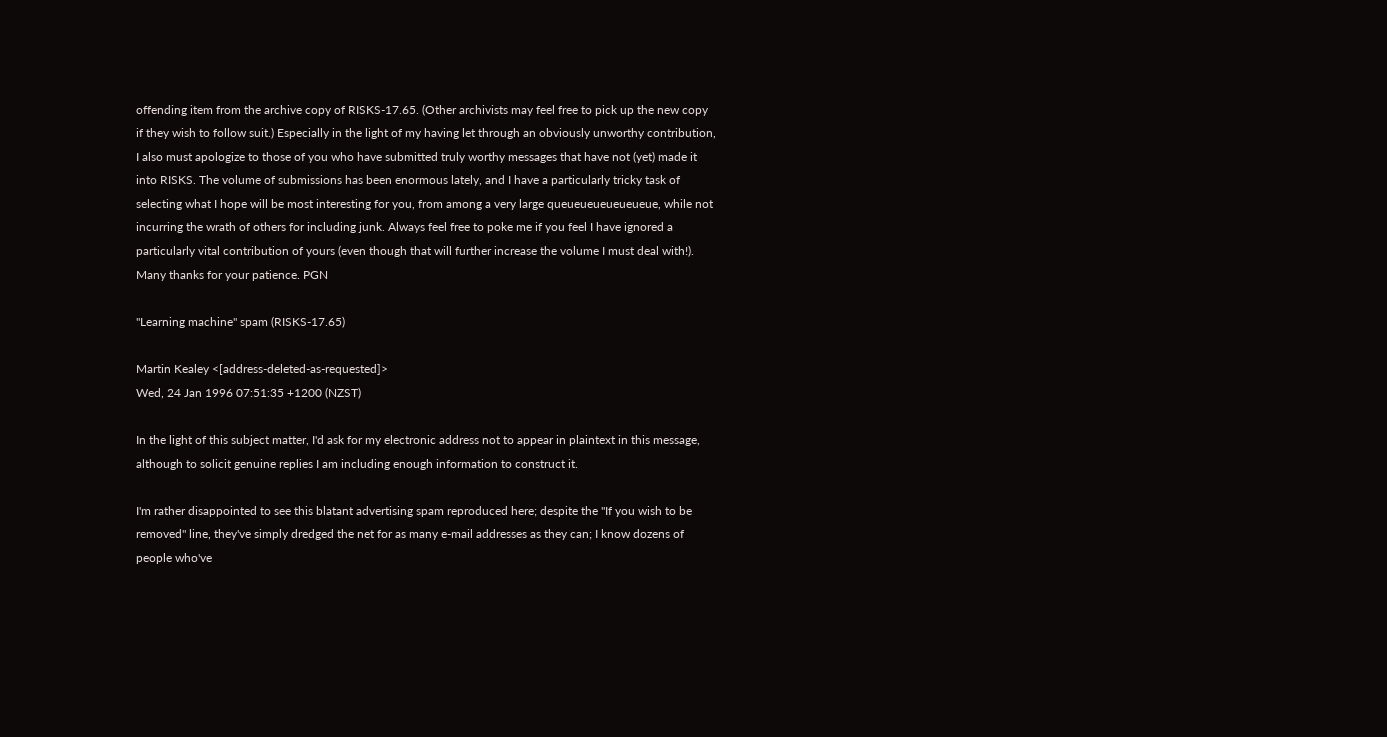offending item from the archive copy of RISKS-17.65. (Other archivists may feel free to pick up the new copy if they wish to follow suit.) Especially in the light of my having let through an obviously unworthy contribution, I also must apologize to those of you who have submitted truly worthy messages that have not (yet) made it into RISKS. The volume of submissions has been enormous lately, and I have a particularly tricky task of selecting what I hope will be most interesting for you, from among a very large queueueueueueueue, while not incurring the wrath of others for including junk. Always feel free to poke me if you feel I have ignored a particularly vital contribution of yours (even though that will further increase the volume I must deal with!). Many thanks for your patience. PGN

"Learning machine" spam (RISKS-17.65)

Martin Kealey <[address-deleted-as-requested]>
Wed, 24 Jan 1996 07:51:35 +1200 (NZST)

In the light of this subject matter, I'd ask for my electronic address not to appear in plaintext in this message, although to solicit genuine replies I am including enough information to construct it.

I'm rather disappointed to see this blatant advertising spam reproduced here; despite the "If you wish to be removed" line, they've simply dredged the net for as many e-mail addresses as they can; I know dozens of people who've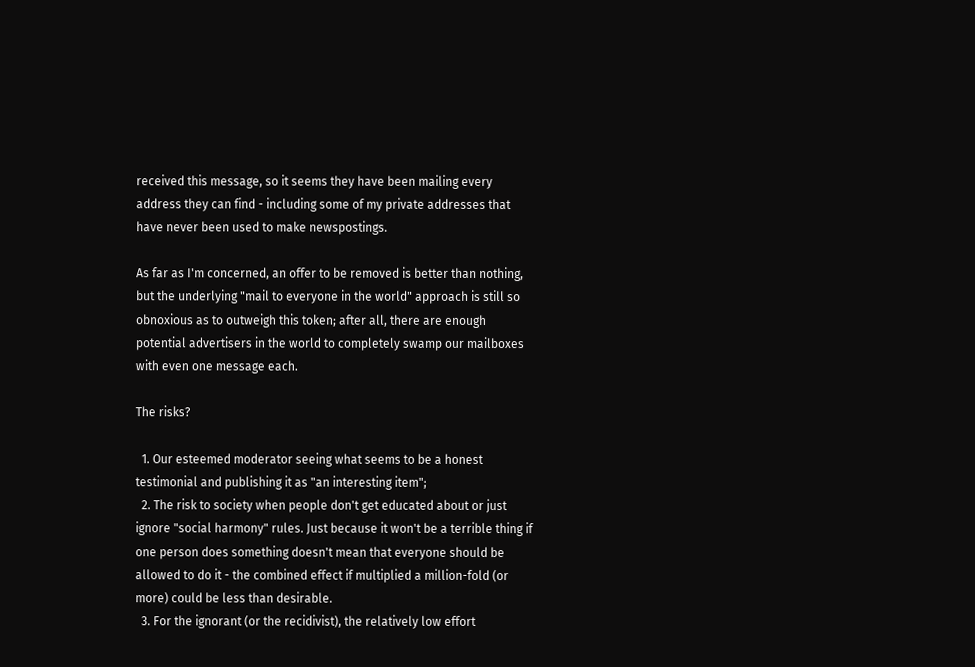received this message, so it seems they have been mailing every address they can find - including some of my private addresses that have never been used to make newspostings.

As far as I'm concerned, an offer to be removed is better than nothing, but the underlying "mail to everyone in the world" approach is still so obnoxious as to outweigh this token; after all, there are enough potential advertisers in the world to completely swamp our mailboxes with even one message each.

The risks?

  1. Our esteemed moderator seeing what seems to be a honest testimonial and publishing it as "an interesting item";
  2. The risk to society when people don't get educated about or just ignore "social harmony" rules. Just because it won't be a terrible thing if one person does something doesn't mean that everyone should be allowed to do it - the combined effect if multiplied a million-fold (or more) could be less than desirable.
  3. For the ignorant (or the recidivist), the relatively low effort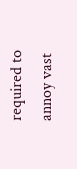required to annoy vast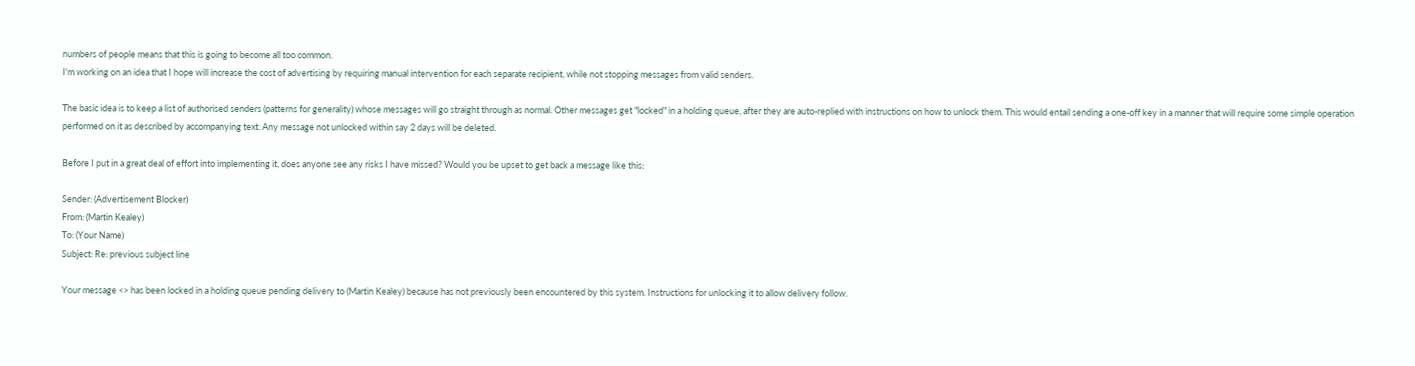numbers of people means that this is going to become all too common.
I'm working on an idea that I hope will increase the cost of advertising by requiring manual intervention for each separate recipient, while not stopping messages from valid senders.

The basic idea is to keep a list of authorised senders (patterns for generality) whose messages will go straight through as normal. Other messages get "locked" in a holding queue, after they are auto-replied with instructions on how to unlock them. This would entail sending a one-off key in a manner that will require some simple operation performed on it as described by accompanying text. Any message not unlocked within say 2 days will be deleted.

Before I put in a great deal of effort into implementing it, does anyone see any risks I have missed? Would you be upset to get back a message like this:

Sender: (Advertisement Blocker)
From: (Martin Kealey)
To: (Your Name)
Subject: Re: previous subject line

Your message <> has been locked in a holding queue pending delivery to (Martin Kealey) because has not previously been encountered by this system. Instructions for unlocking it to allow delivery follow.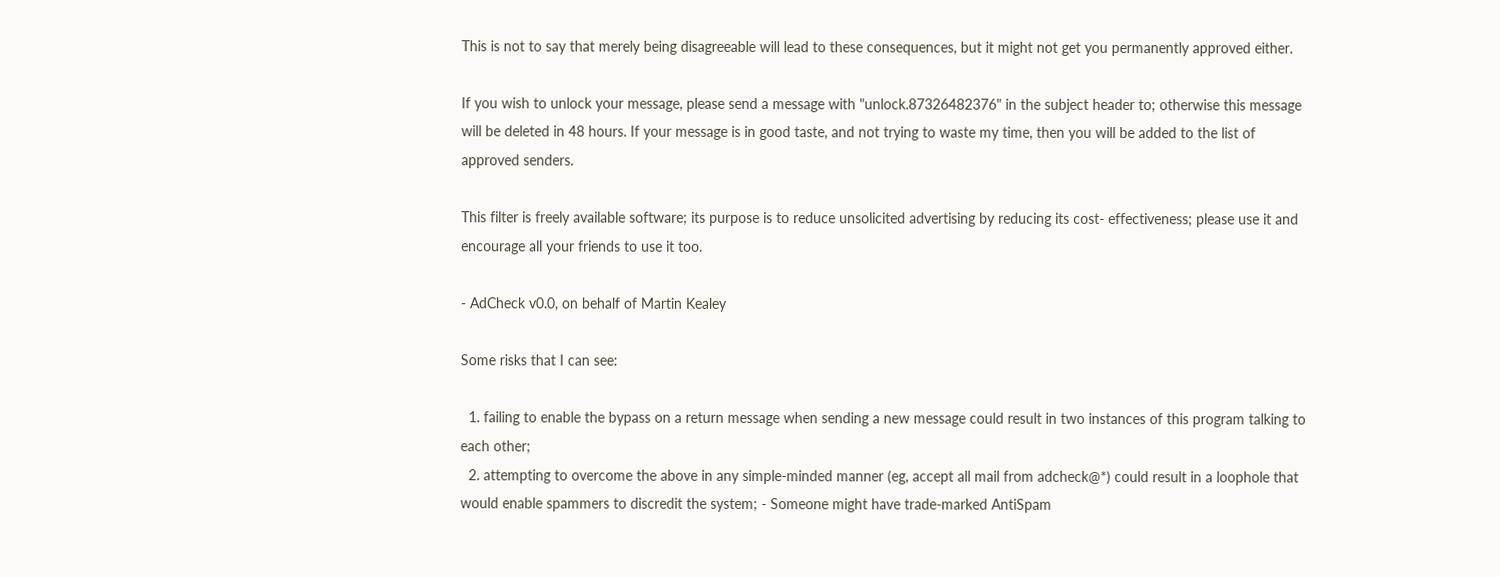This is not to say that merely being disagreeable will lead to these consequences, but it might not get you permanently approved either.

If you wish to unlock your message, please send a message with "unlock.87326482376" in the subject header to; otherwise this message will be deleted in 48 hours. If your message is in good taste, and not trying to waste my time, then you will be added to the list of approved senders.

This filter is freely available software; its purpose is to reduce unsolicited advertising by reducing its cost- effectiveness; please use it and encourage all your friends to use it too.

- AdCheck v0.0, on behalf of Martin Kealey

Some risks that I can see:

  1. failing to enable the bypass on a return message when sending a new message could result in two instances of this program talking to each other;
  2. attempting to overcome the above in any simple-minded manner (eg, accept all mail from adcheck@*) could result in a loophole that would enable spammers to discredit the system; - Someone might have trade-marked AntiSpam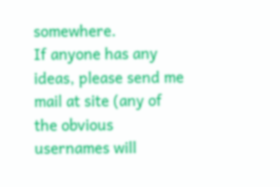somewhere.
If anyone has any ideas, please send me mail at site (any of the obvious usernames will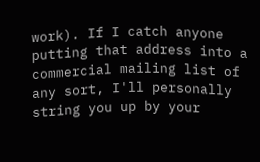work). If I catch anyone putting that address into a commercial mailing list of any sort, I'll personally string you up by your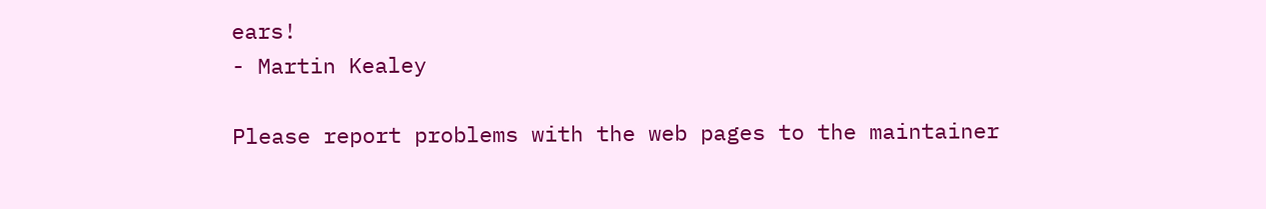ears!
- Martin Kealey

Please report problems with the web pages to the maintainer